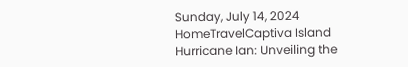Sunday, July 14, 2024
HomeTravelCaptiva Island Hurricane Ian: Unveiling the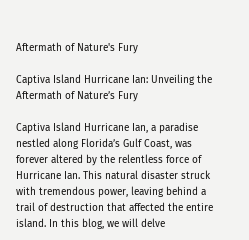Aftermath of Nature's Fury

Captiva Island Hurricane Ian: Unveiling the Aftermath of Nature’s Fury

Captiva Island Hurricane Ian, a paradise nestled along Florida’s Gulf Coast, was forever altered by the relentless force of Hurricane Ian. This natural disaster struck with tremendous power, leaving behind a trail of destruction that affected the entire island. In this blog, we will delve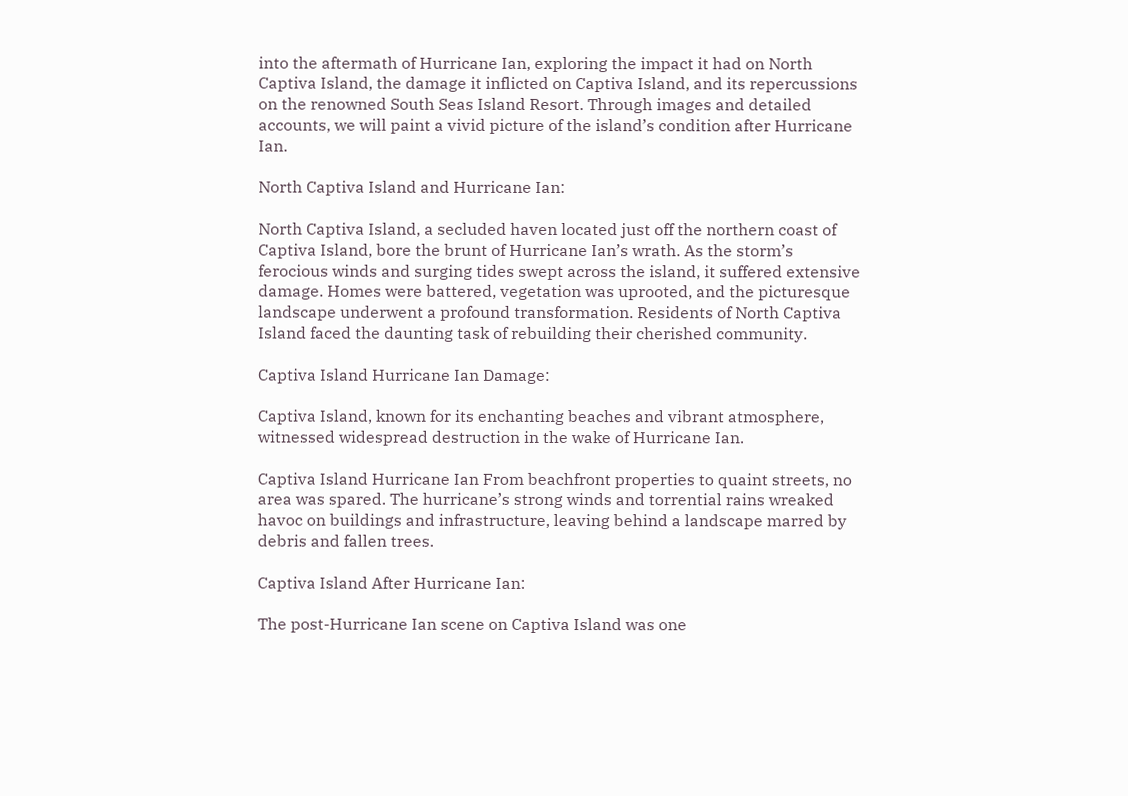into the aftermath of Hurricane Ian, exploring the impact it had on North Captiva Island, the damage it inflicted on Captiva Island, and its repercussions on the renowned South Seas Island Resort. Through images and detailed accounts, we will paint a vivid picture of the island’s condition after Hurricane Ian.

North Captiva Island and Hurricane Ian:

North Captiva Island, a secluded haven located just off the northern coast of Captiva Island, bore the brunt of Hurricane Ian’s wrath. As the storm’s ferocious winds and surging tides swept across the island, it suffered extensive damage. Homes were battered, vegetation was uprooted, and the picturesque landscape underwent a profound transformation. Residents of North Captiva Island faced the daunting task of rebuilding their cherished community.

Captiva Island Hurricane Ian Damage:

Captiva Island, known for its enchanting beaches and vibrant atmosphere, witnessed widespread destruction in the wake of Hurricane Ian.

Captiva Island Hurricane Ian From beachfront properties to quaint streets, no area was spared. The hurricane’s strong winds and torrential rains wreaked havoc on buildings and infrastructure, leaving behind a landscape marred by debris and fallen trees.

Captiva Island After Hurricane Ian:

The post-Hurricane Ian scene on Captiva Island was one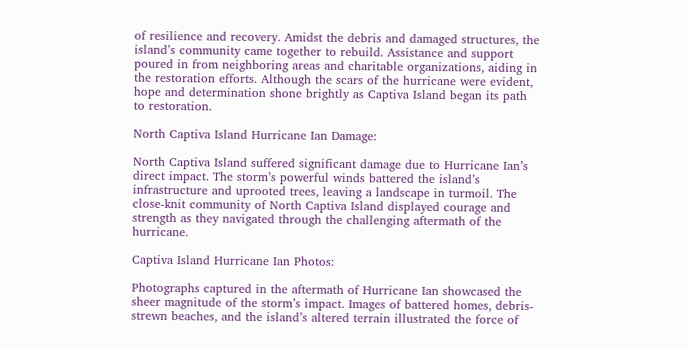of resilience and recovery. Amidst the debris and damaged structures, the island’s community came together to rebuild. Assistance and support poured in from neighboring areas and charitable organizations, aiding in the restoration efforts. Although the scars of the hurricane were evident, hope and determination shone brightly as Captiva Island began its path to restoration.

North Captiva Island Hurricane Ian Damage:

North Captiva Island suffered significant damage due to Hurricane Ian’s direct impact. The storm’s powerful winds battered the island’s infrastructure and uprooted trees, leaving a landscape in turmoil. The close-knit community of North Captiva Island displayed courage and strength as they navigated through the challenging aftermath of the hurricane.

Captiva Island Hurricane Ian Photos:

Photographs captured in the aftermath of Hurricane Ian showcased the sheer magnitude of the storm’s impact. Images of battered homes, debris-strewn beaches, and the island’s altered terrain illustrated the force of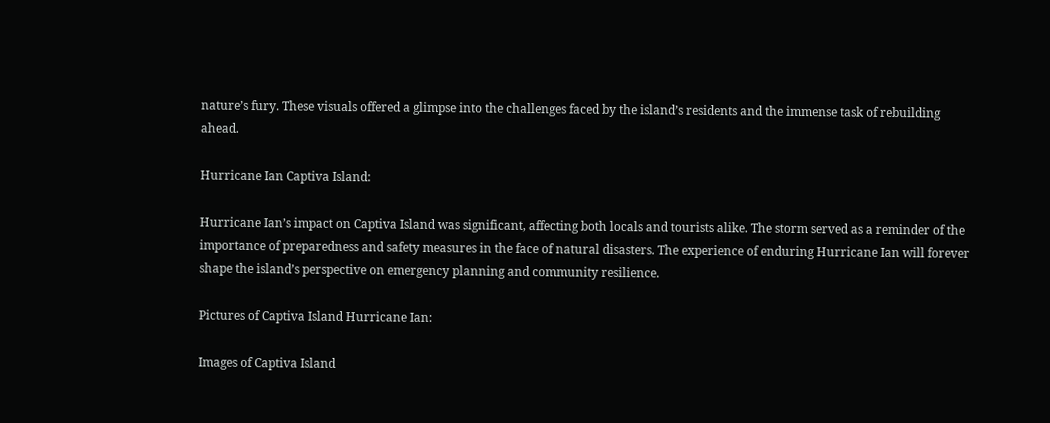nature’s fury. These visuals offered a glimpse into the challenges faced by the island’s residents and the immense task of rebuilding ahead.

Hurricane Ian Captiva Island:

Hurricane Ian’s impact on Captiva Island was significant, affecting both locals and tourists alike. The storm served as a reminder of the importance of preparedness and safety measures in the face of natural disasters. The experience of enduring Hurricane Ian will forever shape the island’s perspective on emergency planning and community resilience.

Pictures of Captiva Island Hurricane Ian:

Images of Captiva Island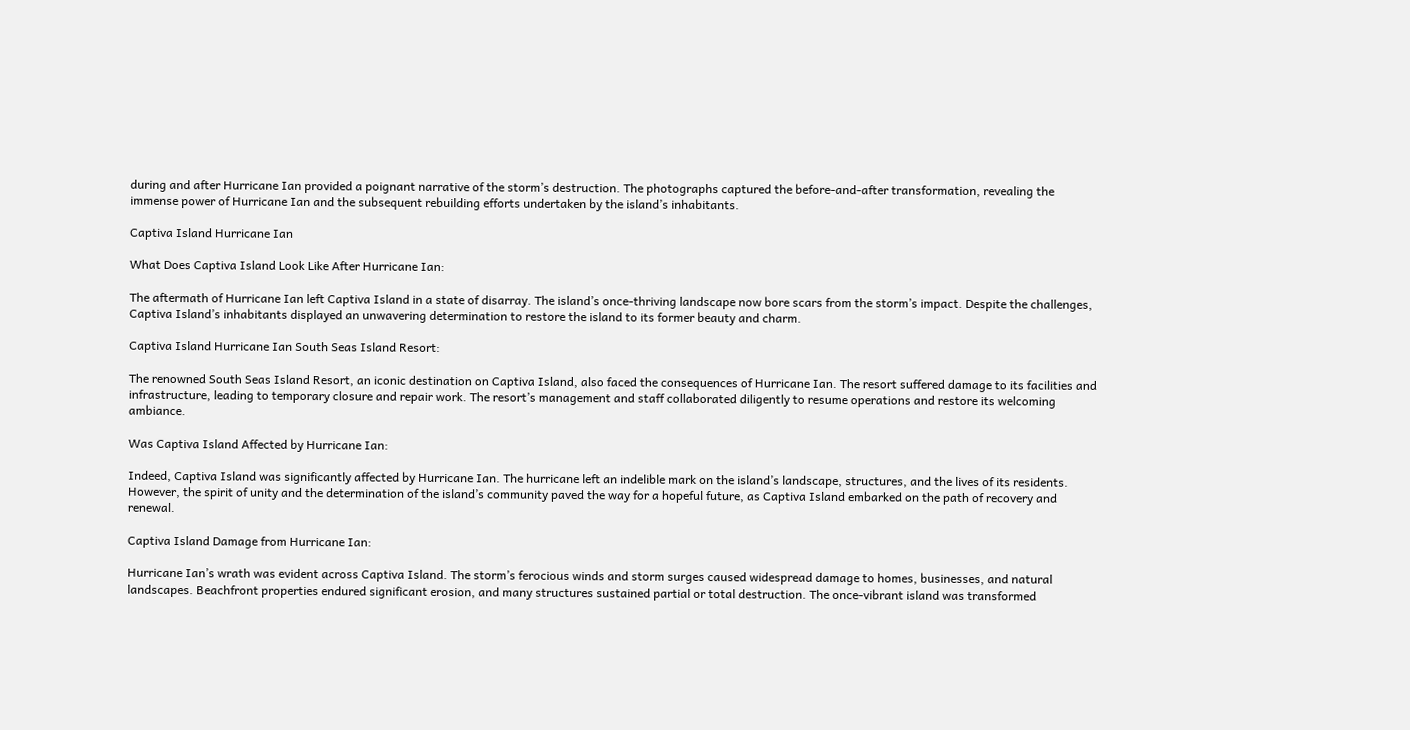during and after Hurricane Ian provided a poignant narrative of the storm’s destruction. The photographs captured the before-and-after transformation, revealing the immense power of Hurricane Ian and the subsequent rebuilding efforts undertaken by the island’s inhabitants.

Captiva Island Hurricane Ian

What Does Captiva Island Look Like After Hurricane Ian:

The aftermath of Hurricane Ian left Captiva Island in a state of disarray. The island’s once-thriving landscape now bore scars from the storm’s impact. Despite the challenges, Captiva Island’s inhabitants displayed an unwavering determination to restore the island to its former beauty and charm.

Captiva Island Hurricane Ian South Seas Island Resort:

The renowned South Seas Island Resort, an iconic destination on Captiva Island, also faced the consequences of Hurricane Ian. The resort suffered damage to its facilities and infrastructure, leading to temporary closure and repair work. The resort’s management and staff collaborated diligently to resume operations and restore its welcoming ambiance.

Was Captiva Island Affected by Hurricane Ian:

Indeed, Captiva Island was significantly affected by Hurricane Ian. The hurricane left an indelible mark on the island’s landscape, structures, and the lives of its residents. However, the spirit of unity and the determination of the island’s community paved the way for a hopeful future, as Captiva Island embarked on the path of recovery and renewal.

Captiva Island Damage from Hurricane Ian:

Hurricane Ian’s wrath was evident across Captiva Island. The storm’s ferocious winds and storm surges caused widespread damage to homes, businesses, and natural landscapes. Beachfront properties endured significant erosion, and many structures sustained partial or total destruction. The once-vibrant island was transformed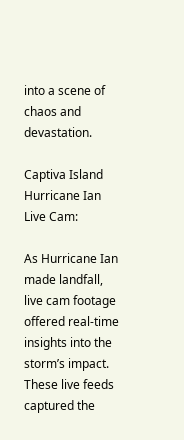into a scene of chaos and devastation.

Captiva Island Hurricane Ian Live Cam:

As Hurricane Ian made landfall, live cam footage offered real-time insights into the storm’s impact. These live feeds captured the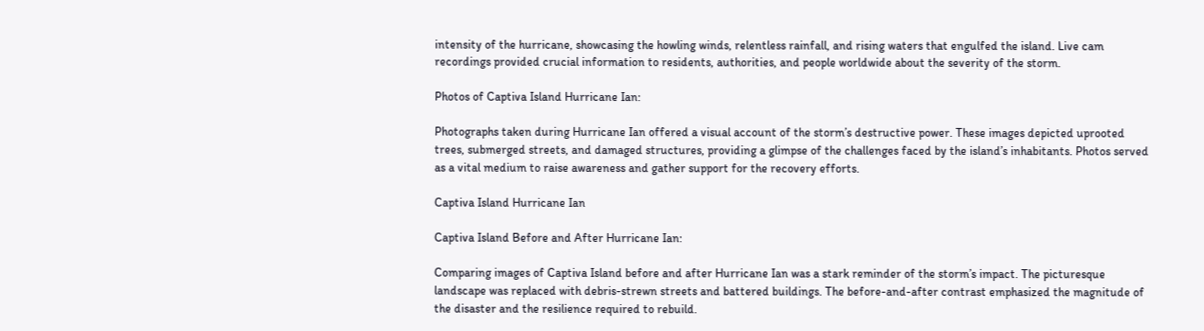intensity of the hurricane, showcasing the howling winds, relentless rainfall, and rising waters that engulfed the island. Live cam recordings provided crucial information to residents, authorities, and people worldwide about the severity of the storm.

Photos of Captiva Island Hurricane Ian:

Photographs taken during Hurricane Ian offered a visual account of the storm’s destructive power. These images depicted uprooted trees, submerged streets, and damaged structures, providing a glimpse of the challenges faced by the island’s inhabitants. Photos served as a vital medium to raise awareness and gather support for the recovery efforts.

Captiva Island Hurricane Ian

Captiva Island Before and After Hurricane Ian:

Comparing images of Captiva Island before and after Hurricane Ian was a stark reminder of the storm’s impact. The picturesque landscape was replaced with debris-strewn streets and battered buildings. The before-and-after contrast emphasized the magnitude of the disaster and the resilience required to rebuild.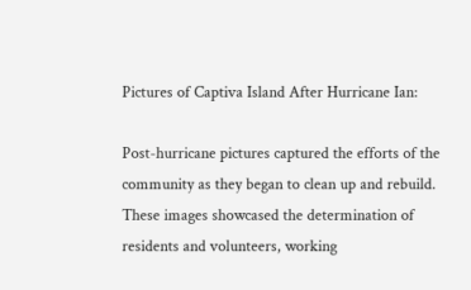Pictures of Captiva Island After Hurricane Ian:

Post-hurricane pictures captured the efforts of the community as they began to clean up and rebuild. These images showcased the determination of residents and volunteers, working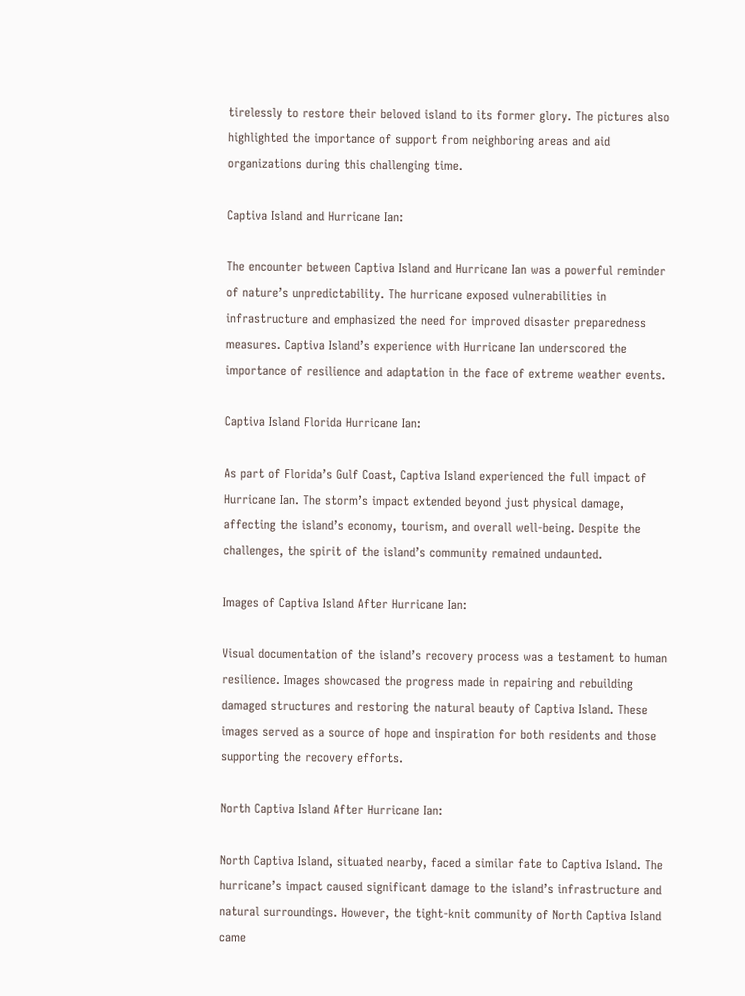tirelessly to restore their beloved island to its former glory. The pictures also highlighted the importance of support from neighboring areas and aid organizations during this challenging time.

Captiva Island and Hurricane Ian:

The encounter between Captiva Island and Hurricane Ian was a powerful reminder of nature’s unpredictability. The hurricane exposed vulnerabilities in infrastructure and emphasized the need for improved disaster preparedness measures. Captiva Island’s experience with Hurricane Ian underscored the importance of resilience and adaptation in the face of extreme weather events.

Captiva Island Florida Hurricane Ian:

As part of Florida’s Gulf Coast, Captiva Island experienced the full impact of Hurricane Ian. The storm’s impact extended beyond just physical damage, affecting the island’s economy, tourism, and overall well-being. Despite the challenges, the spirit of the island’s community remained undaunted.

Images of Captiva Island After Hurricane Ian:

Visual documentation of the island’s recovery process was a testament to human resilience. Images showcased the progress made in repairing and rebuilding damaged structures and restoring the natural beauty of Captiva Island. These images served as a source of hope and inspiration for both residents and those supporting the recovery efforts.

North Captiva Island After Hurricane Ian:

North Captiva Island, situated nearby, faced a similar fate to Captiva Island. The hurricane’s impact caused significant damage to the island’s infrastructure and natural surroundings. However, the tight-knit community of North Captiva Island came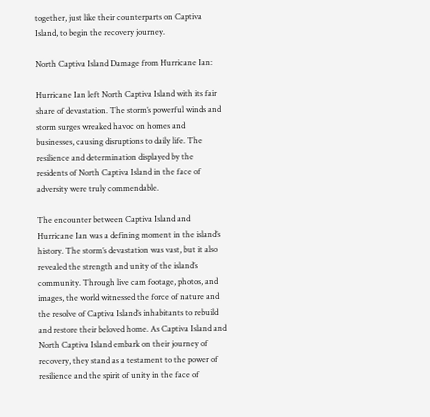together, just like their counterparts on Captiva Island, to begin the recovery journey.

North Captiva Island Damage from Hurricane Ian:

Hurricane Ian left North Captiva Island with its fair share of devastation. The storm’s powerful winds and storm surges wreaked havoc on homes and businesses, causing disruptions to daily life. The resilience and determination displayed by the residents of North Captiva Island in the face of adversity were truly commendable.

The encounter between Captiva Island and Hurricane Ian was a defining moment in the island’s history. The storm’s devastation was vast, but it also revealed the strength and unity of the island’s community. Through live cam footage, photos, and images, the world witnessed the force of nature and the resolve of Captiva Island’s inhabitants to rebuild and restore their beloved home. As Captiva Island and North Captiva Island embark on their journey of recovery, they stand as a testament to the power of resilience and the spirit of unity in the face of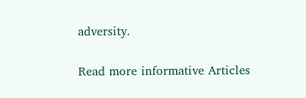adversity.

Read more informative Articles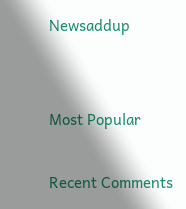Newsaddup


Most Popular

Recent Comments